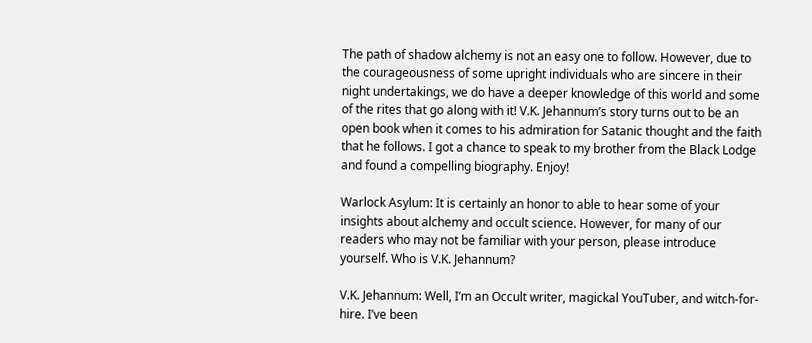The path of shadow alchemy is not an easy one to follow. However, due to the courageousness of some upright individuals who are sincere in their night undertakings, we do have a deeper knowledge of this world and some of the rites that go along with it! V.K. Jehannum’s story turns out to be an open book when it comes to his admiration for Satanic thought and the faith that he follows. I got a chance to speak to my brother from the Black Lodge and found a compelling biography. Enjoy!

Warlock Asylum: It is certainly an honor to able to hear some of your insights about alchemy and occult science. However, for many of our readers who may not be familiar with your person, please introduce yourself. Who is V.K. Jehannum?

V.K. Jehannum: Well, I’m an Occult writer, magickal YouTuber, and witch-for-hire. I’ve been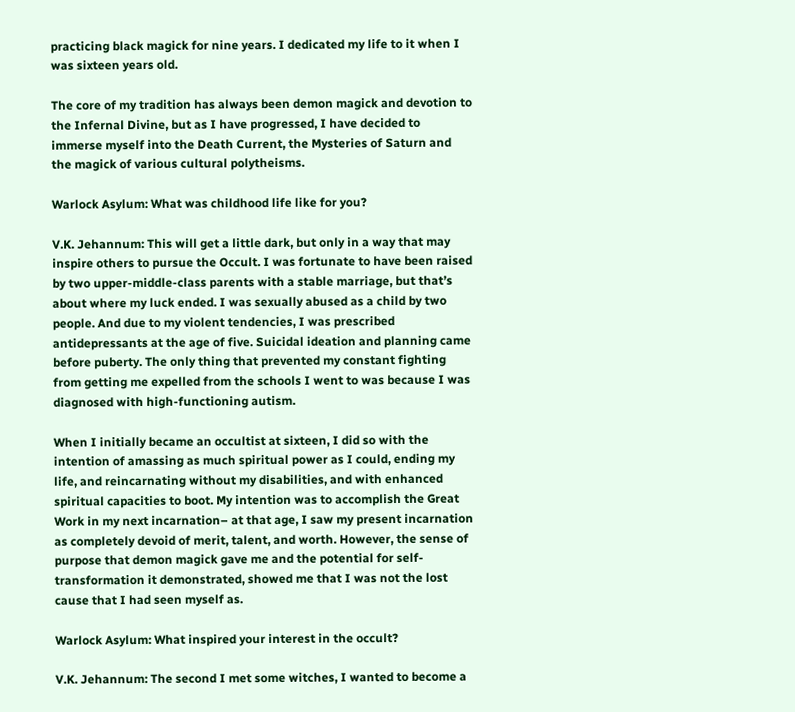practicing black magick for nine years. I dedicated my life to it when I was sixteen years old.

The core of my tradition has always been demon magick and devotion to the Infernal Divine, but as I have progressed, I have decided to immerse myself into the Death Current, the Mysteries of Saturn and the magick of various cultural polytheisms.

Warlock Asylum: What was childhood life like for you?

V.K. Jehannum: This will get a little dark, but only in a way that may inspire others to pursue the Occult. I was fortunate to have been raised by two upper-middle-class parents with a stable marriage, but that’s about where my luck ended. I was sexually abused as a child by two people. And due to my violent tendencies, I was prescribed antidepressants at the age of five. Suicidal ideation and planning came before puberty. The only thing that prevented my constant fighting from getting me expelled from the schools I went to was because I was diagnosed with high-functioning autism.

When I initially became an occultist at sixteen, I did so with the intention of amassing as much spiritual power as I could, ending my life, and reincarnating without my disabilities, and with enhanced spiritual capacities to boot. My intention was to accomplish the Great Work in my next incarnation– at that age, I saw my present incarnation as completely devoid of merit, talent, and worth. However, the sense of purpose that demon magick gave me and the potential for self-transformation it demonstrated, showed me that I was not the lost cause that I had seen myself as.

Warlock Asylum: What inspired your interest in the occult?

V.K. Jehannum: The second I met some witches, I wanted to become a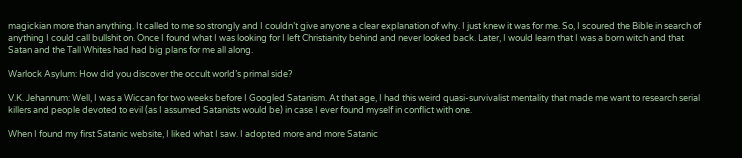magickian more than anything. It called to me so strongly and I couldn’t give anyone a clear explanation of why. I just knew it was for me. So, I scoured the Bible in search of anything I could call bullshit on. Once I found what I was looking for I left Christianity behind and never looked back. Later, I would learn that I was a born witch and that Satan and the Tall Whites had had big plans for me all along.

Warlock Asylum: How did you discover the occult world’s primal side?

V.K. Jehannum: Well, I was a Wiccan for two weeks before I Googled Satanism. At that age, I had this weird quasi-survivalist mentality that made me want to research serial killers and people devoted to evil (as I assumed Satanists would be) in case I ever found myself in conflict with one.

When I found my first Satanic website, I liked what I saw. I adopted more and more Satanic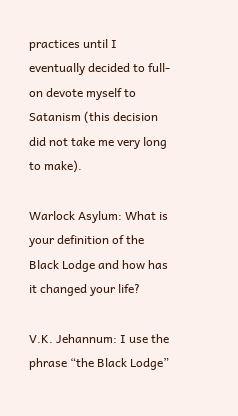practices until I eventually decided to full-on devote myself to Satanism (this decision did not take me very long to make).

Warlock Asylum: What is your definition of the Black Lodge and how has it changed your life?

V.K. Jehannum: I use the phrase “the Black Lodge”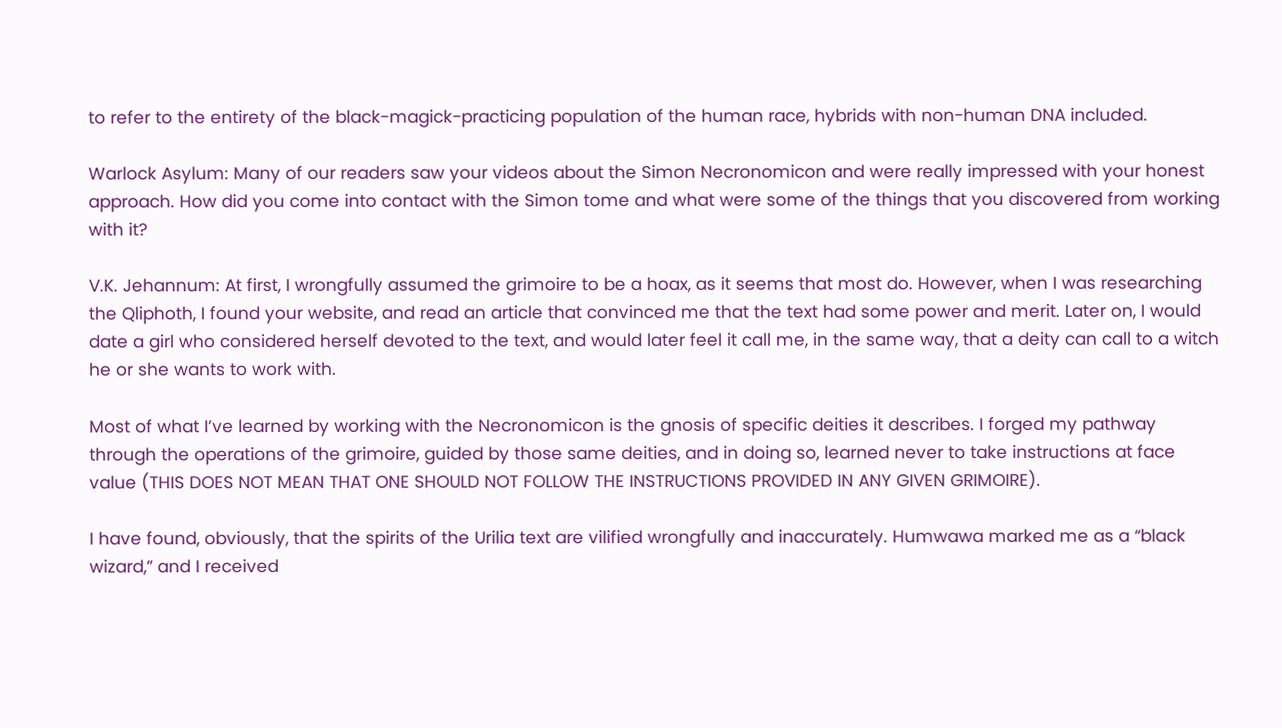to refer to the entirety of the black-magick-practicing population of the human race, hybrids with non-human DNA included.

Warlock Asylum: Many of our readers saw your videos about the Simon Necronomicon and were really impressed with your honest approach. How did you come into contact with the Simon tome and what were some of the things that you discovered from working with it?

V.K. Jehannum: At first, I wrongfully assumed the grimoire to be a hoax, as it seems that most do. However, when I was researching the Qliphoth, I found your website, and read an article that convinced me that the text had some power and merit. Later on, I would date a girl who considered herself devoted to the text, and would later feel it call me, in the same way, that a deity can call to a witch he or she wants to work with.

Most of what I’ve learned by working with the Necronomicon is the gnosis of specific deities it describes. I forged my pathway through the operations of the grimoire, guided by those same deities, and in doing so, learned never to take instructions at face value (THIS DOES NOT MEAN THAT ONE SHOULD NOT FOLLOW THE INSTRUCTIONS PROVIDED IN ANY GIVEN GRIMOIRE).

I have found, obviously, that the spirits of the Urilia text are vilified wrongfully and inaccurately. Humwawa marked me as a “black wizard,” and I received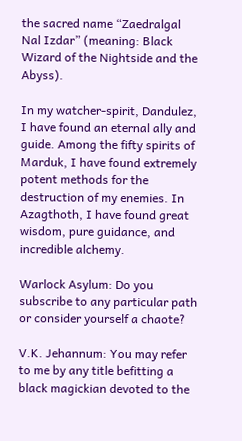the sacred name “Zaedralgal Nal Izdar” (meaning: Black Wizard of the Nightside and the Abyss).

In my watcher-spirit, Dandulez, I have found an eternal ally and guide. Among the fifty spirits of Marduk, I have found extremely potent methods for the destruction of my enemies. In Azagthoth, I have found great wisdom, pure guidance, and incredible alchemy.

Warlock Asylum: Do you subscribe to any particular path or consider yourself a chaote?

V.K. Jehannum: You may refer to me by any title befitting a black magickian devoted to the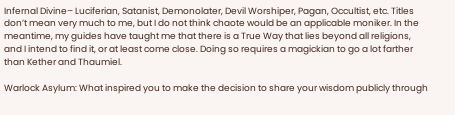Infernal Divine– Luciferian, Satanist, Demonolater, Devil Worshiper, Pagan, Occultist, etc. Titles don’t mean very much to me, but I do not think chaote would be an applicable moniker. In the meantime, my guides have taught me that there is a True Way that lies beyond all religions, and I intend to find it, or at least come close. Doing so requires a magickian to go a lot farther than Kether and Thaumiel.

Warlock Asylum: What inspired you to make the decision to share your wisdom publicly through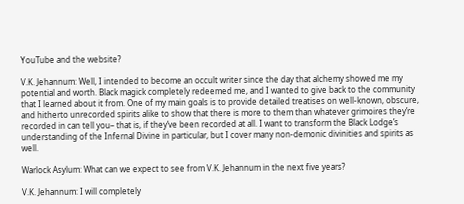YouTube and the website?

V.K. Jehannum: Well, I intended to become an occult writer since the day that alchemy showed me my potential and worth. Black magick completely redeemed me, and I wanted to give back to the community that I learned about it from. One of my main goals is to provide detailed treatises on well-known, obscure, and hitherto unrecorded spirits alike to show that there is more to them than whatever grimoires they’re recorded in can tell you– that is, if they’ve been recorded at all. I want to transform the Black Lodge’s understanding of the Infernal Divine in particular, but I cover many non-demonic divinities and spirits as well.

Warlock Asylum: What can we expect to see from V.K. Jehannum in the next five years?

V.K. Jehannum: I will completely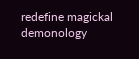redefine magickal demonology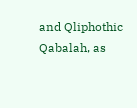and Qliphothic Qabalah, as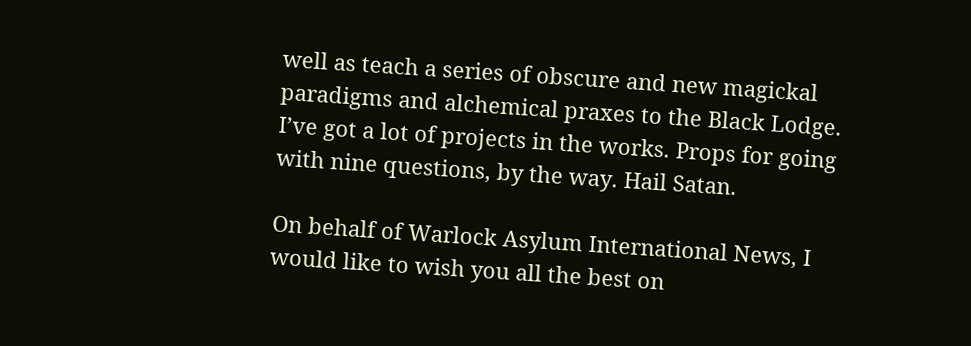well as teach a series of obscure and new magickal paradigms and alchemical praxes to the Black Lodge. I’ve got a lot of projects in the works. Props for going with nine questions, by the way. Hail Satan.

On behalf of Warlock Asylum International News, I would like to wish you all the best on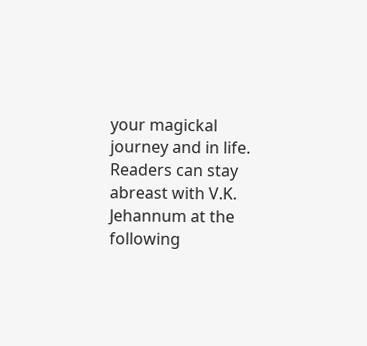your magickal journey and in life. Readers can stay abreast with V.K. Jehannum at the following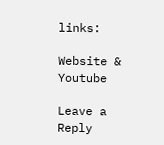links:

Website & Youtube

Leave a Reply